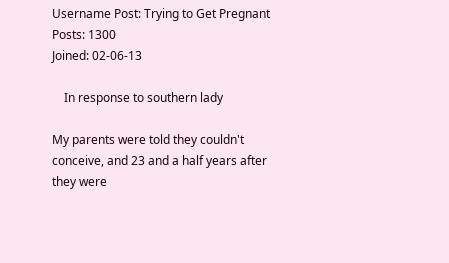Username Post: Trying to Get Pregnant
Posts: 1300
Joined: 02-06-13

    In response to southern lady

My parents were told they couldn't conceive, and 23 and a half years after they were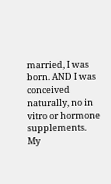married, I was born. AND I was conceived naturally, no in vitro or hormone supplements. My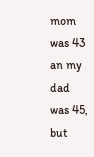mom was 43 an my dad was 45, but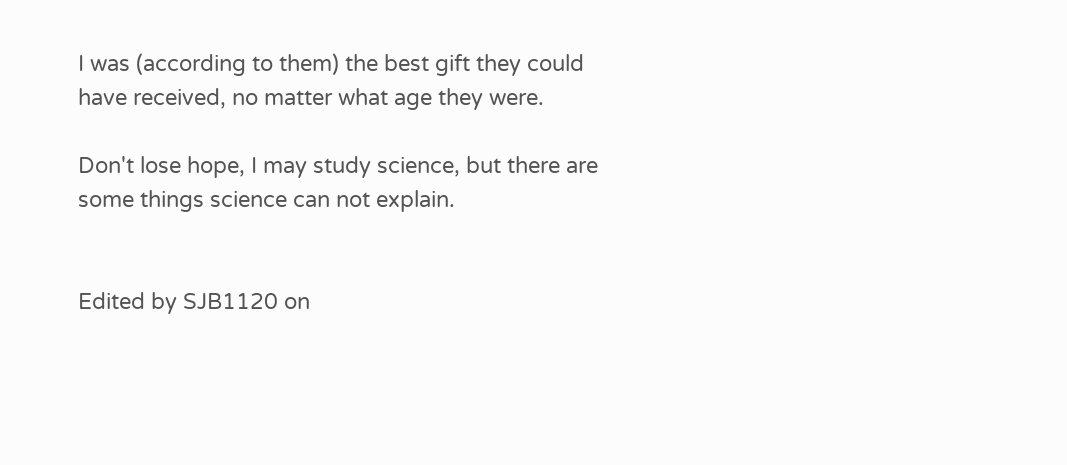I was (according to them) the best gift they could have received, no matter what age they were.

Don't lose hope, I may study science, but there are some things science can not explain.


Edited by SJB1120 on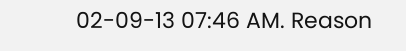02-09-13 07:46 AM. Reason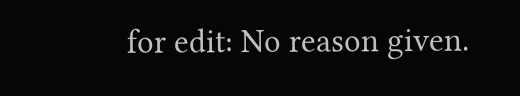for edit: No reason given.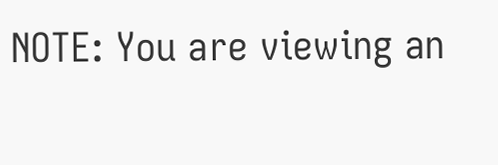NOTE: You are viewing an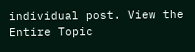individual post. View the Entire Topic